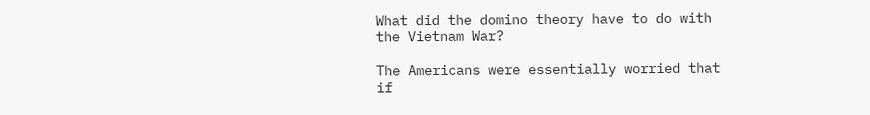What did the domino theory have to do with the Vietnam War?

The Americans were essentially worried that if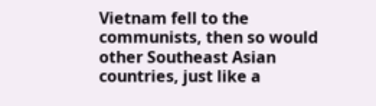Vietnam fell to the communists, then so would other Southeast Asian countries, just like a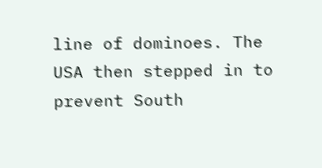line of dominoes. The USA then stepped in to prevent South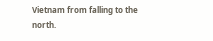Vietnam from falling to the north.